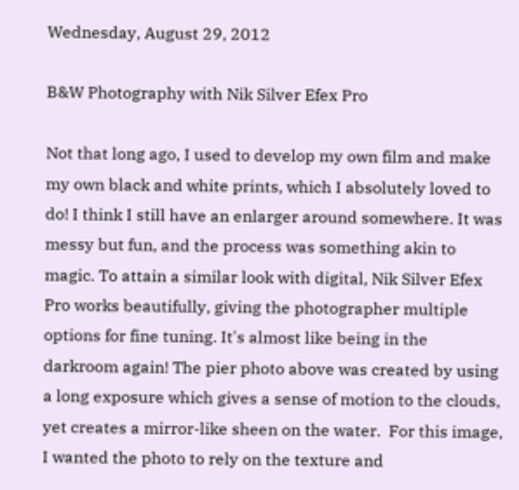Wednesday, August 29, 2012

B&W Photography with Nik Silver Efex Pro

Not that long ago, I used to develop my own film and make my own black and white prints, which I absolutely loved to do! I think I still have an enlarger around somewhere. It was messy but fun, and the process was something akin to magic. To attain a similar look with digital, Nik Silver Efex Pro works beautifully, giving the photographer multiple options for fine tuning. It's almost like being in the darkroom again! The pier photo above was created by using a long exposure which gives a sense of motion to the clouds, yet creates a mirror-like sheen on the water.  For this image, I wanted the photo to rely on the texture and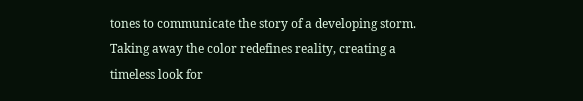tones to communicate the story of a developing storm. Taking away the color redefines reality, creating a timeless look for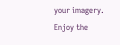your imagery. Enjoy the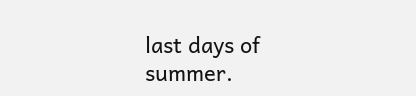last days of summer.